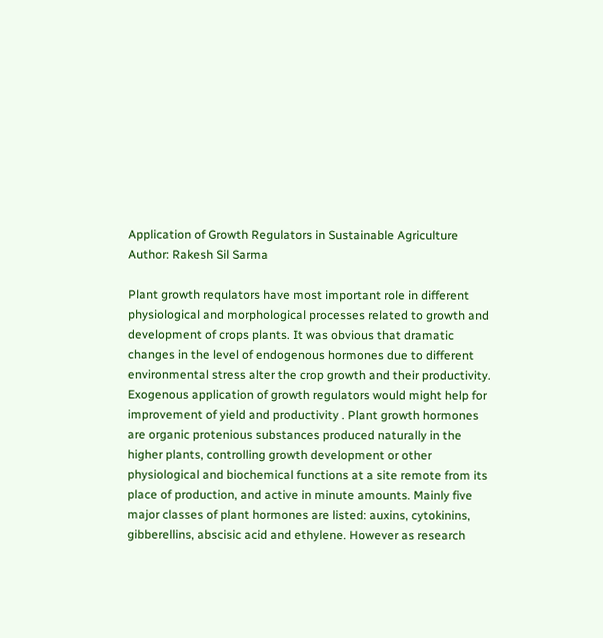Application of Growth Regulators in Sustainable Agriculture
Author: Rakesh Sil Sarma

Plant growth requlators have most important role in different physiological and morphological processes related to growth and development of crops plants. It was obvious that dramatic changes in the level of endogenous hormones due to different environmental stress alter the crop growth and their productivity. Exogenous application of growth regulators would might help for improvement of yield and productivity . Plant growth hormones are organic protenious substances produced naturally in the higher plants, controlling growth development or other physiological and biochemical functions at a site remote from its place of production, and active in minute amounts. Mainly five major classes of plant hormones are listed: auxins, cytokinins, gibberellins, abscisic acid and ethylene. However as research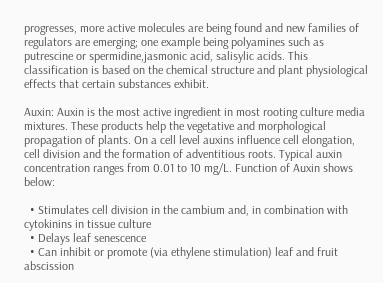progresses, more active molecules are being found and new families of regulators are emerging; one example being polyamines such as putrescine or spermidine,jasmonic acid, salisylic acids. This classification is based on the chemical structure and plant physiological effects that certain substances exhibit.

Auxin: Auxin is the most active ingredient in most rooting culture media mixtures. These products help the vegetative and morphological propagation of plants. On a cell level auxins influence cell elongation, cell division and the formation of adventitious roots. Typical auxin concentration ranges from 0.01 to 10 mg/L. Function of Auxin shows below:

  • Stimulates cell division in the cambium and, in combination with cytokinins in tissue culture
  • Delays leaf senescence
  • Can inhibit or promote (via ethylene stimulation) leaf and fruit abscission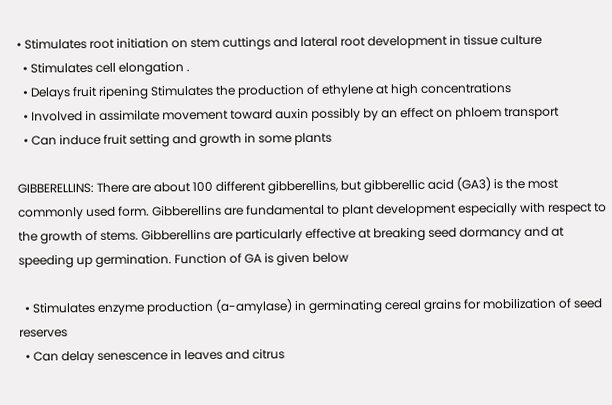• Stimulates root initiation on stem cuttings and lateral root development in tissue culture
  • Stimulates cell elongation .
  • Delays fruit ripening Stimulates the production of ethylene at high concentrations
  • Involved in assimilate movement toward auxin possibly by an effect on phloem transport
  • Can induce fruit setting and growth in some plants

GIBBERELLINS: There are about 100 different gibberellins, but gibberellic acid (GA3) is the most commonly used form. Gibberellins are fundamental to plant development especially with respect to the growth of stems. Gibberellins are particularly effective at breaking seed dormancy and at speeding up germination. Function of GA is given below

  • Stimulates enzyme production (a-amylase) in germinating cereal grains for mobilization of seed reserves
  • Can delay senescence in leaves and citrus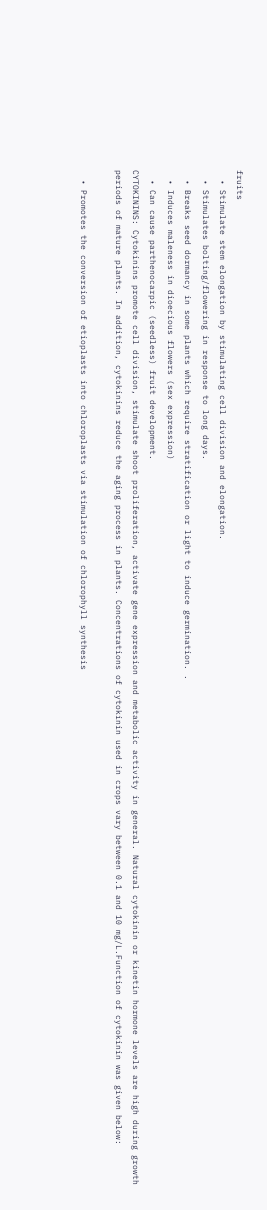fruits
  • Stimulate stem elongation by stimulating cell division and elongation.
  • Stimulates bolting/flowering in response to long days.
  • Breaks seed dormancy in some plants which require stratification or light to induce germination. .
  • Induces maleness in dioecious flowers (sex expression)
  • Can cause parthenocarpic (seedless) fruit development.
CYTOKININS: Cytokinins promote cell division, stimulate shoot proliferation, activate gene expression and metabolic activity in general. Natural cytokinin or kinetin hormone levels are high during growth periods of mature plants. In addition, cytokinins reduce the aging process in plants. Concentrations of cytokinin used in crops vary between 0.1 and 10 mg/L.Function of cytokinin was given below:

  • Promotes the conversion of etioplasts into chloroplasts via stimulation of chlorophyll synthesis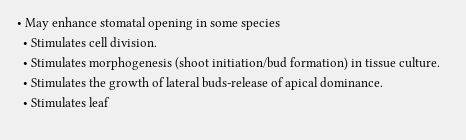• May enhance stomatal opening in some species
  • Stimulates cell division.
  • Stimulates morphogenesis (shoot initiation/bud formation) in tissue culture.
  • Stimulates the growth of lateral buds-release of apical dominance.
  • Stimulates leaf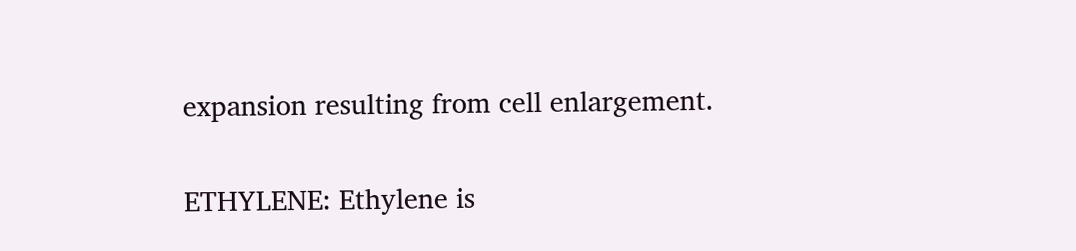expansion resulting from cell enlargement.

ETHYLENE: Ethylene is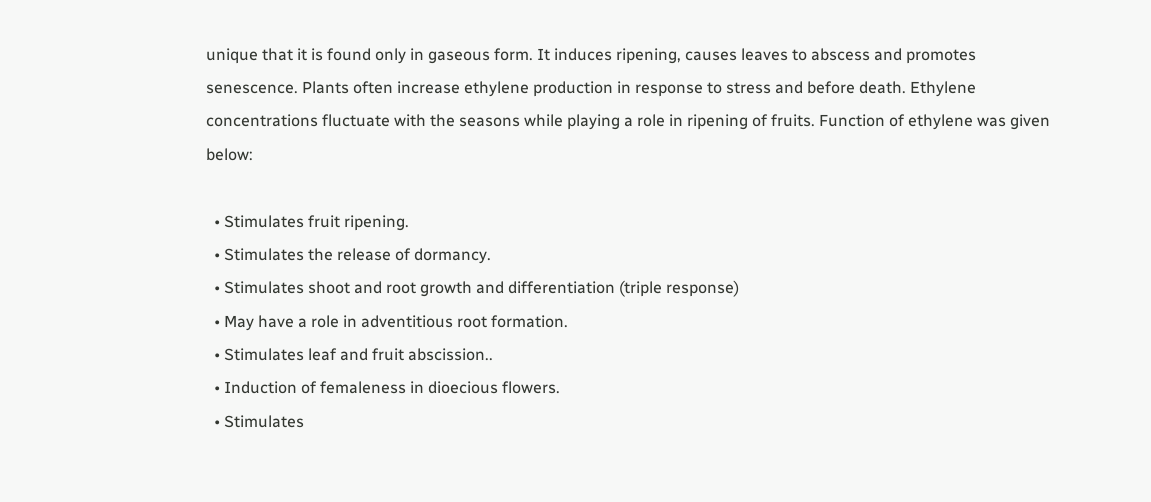unique that it is found only in gaseous form. It induces ripening, causes leaves to abscess and promotes senescence. Plants often increase ethylene production in response to stress and before death. Ethylene concentrations fluctuate with the seasons while playing a role in ripening of fruits. Function of ethylene was given below:

  • Stimulates fruit ripening.
  • Stimulates the release of dormancy.
  • Stimulates shoot and root growth and differentiation (triple response)
  • May have a role in adventitious root formation.
  • Stimulates leaf and fruit abscission..
  • Induction of femaleness in dioecious flowers.
  • Stimulates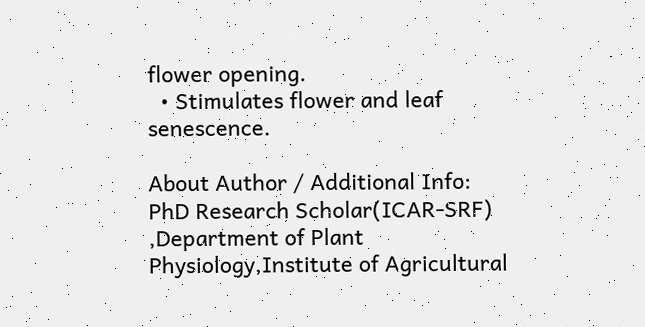flower opening.
  • Stimulates flower and leaf senescence.

About Author / Additional Info:
PhD Research Scholar(ICAR-SRF) ,Department of Plant Physiology,Institute of Agricultural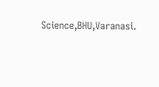Science,BHU,Varanasi.